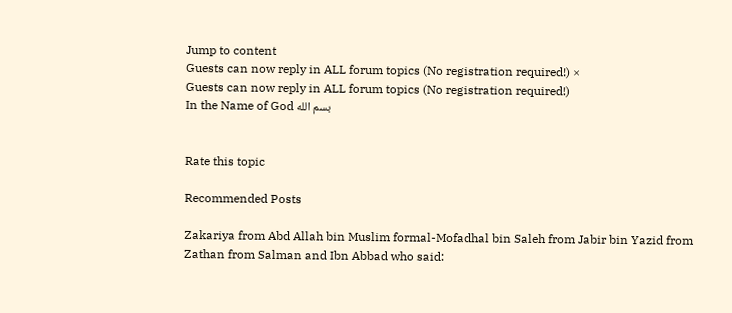Jump to content
Guests can now reply in ALL forum topics (No registration required!) ×
Guests can now reply in ALL forum topics (No registration required!)
In the Name of God بسم الله


Rate this topic

Recommended Posts

Zakariya from Abd Allah bin Muslim formal-Mofadhal bin Saleh from Jabir bin Yazid from Zathan from Salman and Ibn Abbad who said: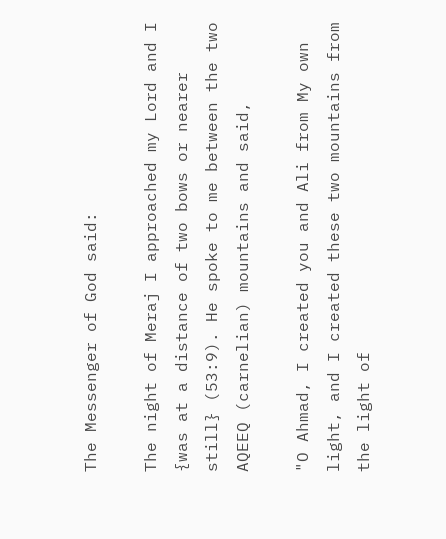The Messenger of God said:

The night of Meraj I approached my Lord and I {was at a distance of two bows or nearer still} (53:9). He spoke to me between the two AQEEQ (carnelian) mountains and said,

"O Ahmad, I created you and Ali from My own light, and I created these two mountains from the light of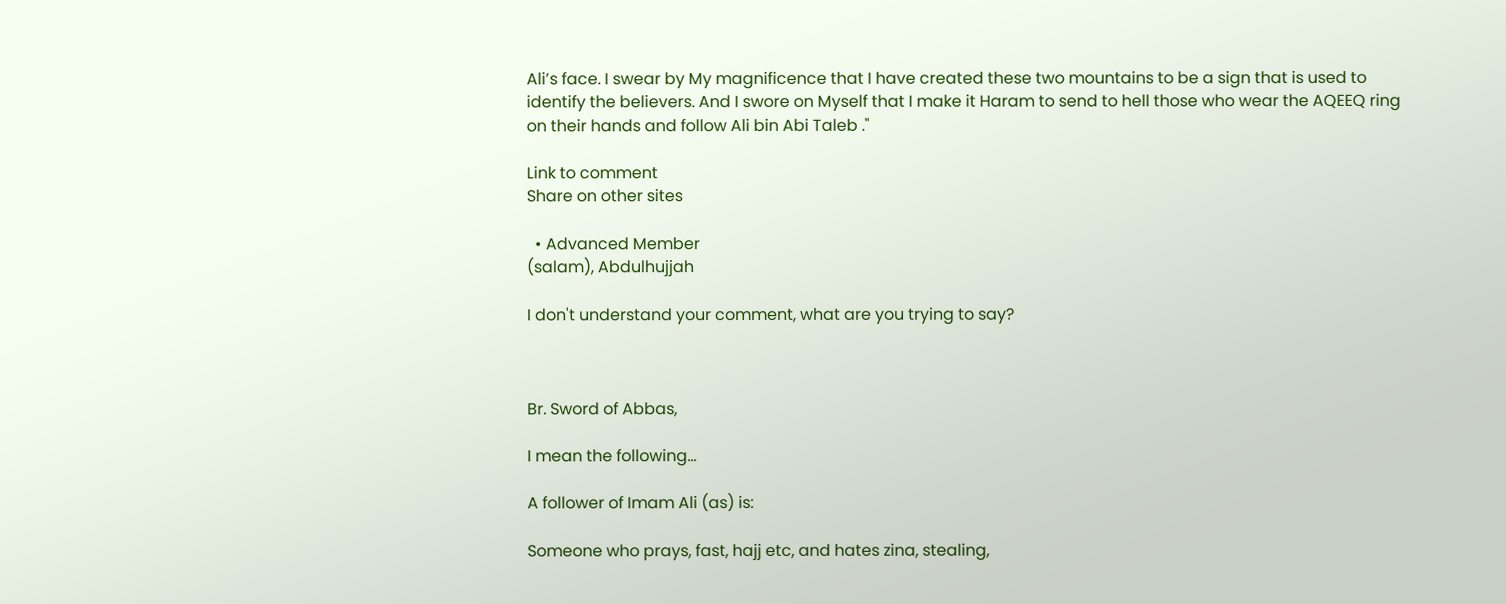Ali’s face. I swear by My magnificence that I have created these two mountains to be a sign that is used to identify the believers. And I swore on Myself that I make it Haram to send to hell those who wear the AQEEQ ring on their hands and follow Ali bin Abi Taleb ."

Link to comment
Share on other sites

  • Advanced Member
(salam), Abdulhujjah

I don't understand your comment, what are you trying to say?



Br. Sword of Abbas,

I mean the following...

A follower of Imam Ali (as) is:

Someone who prays, fast, hajj etc, and hates zina, stealing,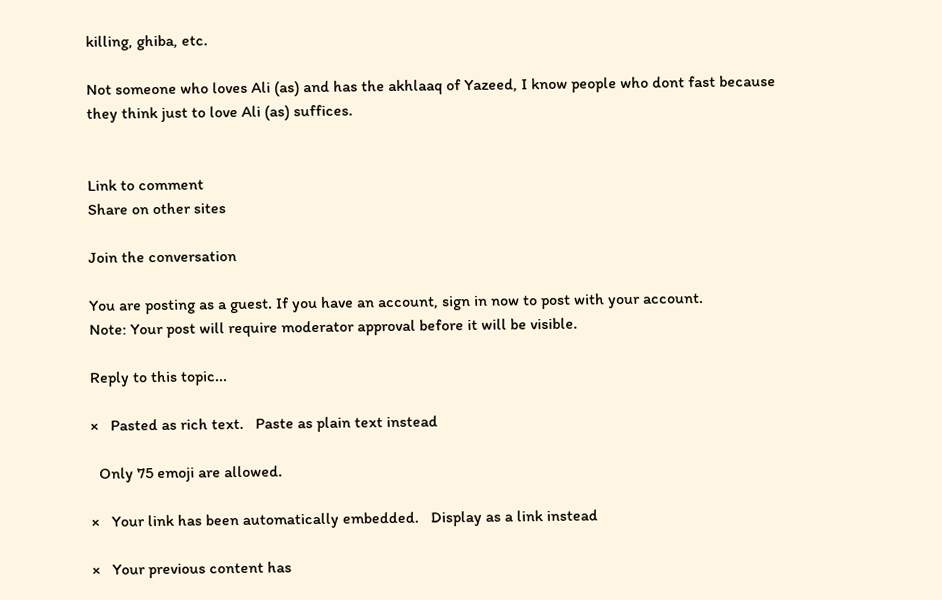killing, ghiba, etc.

Not someone who loves Ali (as) and has the akhlaaq of Yazeed, I know people who dont fast because they think just to love Ali (as) suffices.


Link to comment
Share on other sites

Join the conversation

You are posting as a guest. If you have an account, sign in now to post with your account.
Note: Your post will require moderator approval before it will be visible.

Reply to this topic...

×   Pasted as rich text.   Paste as plain text instead

  Only 75 emoji are allowed.

×   Your link has been automatically embedded.   Display as a link instead

×   Your previous content has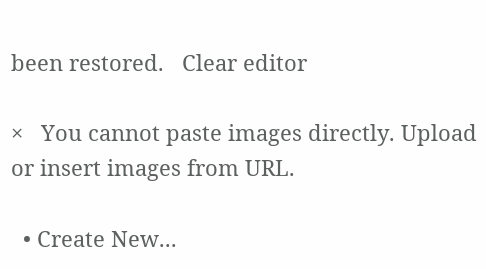been restored.   Clear editor

×   You cannot paste images directly. Upload or insert images from URL.

  • Create New...